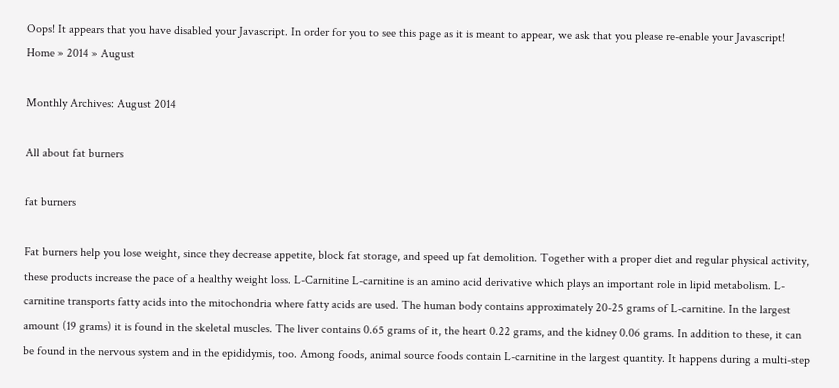Oops! It appears that you have disabled your Javascript. In order for you to see this page as it is meant to appear, we ask that you please re-enable your Javascript!
Home » 2014 » August

Monthly Archives: August 2014

All about fat burners

fat burners

Fat burners help you lose weight, since they decrease appetite, block fat storage, and speed up fat demolition. Together with a proper diet and regular physical activity, these products increase the pace of a healthy weight loss. L-Carnitine L-carnitine is an amino acid derivative which plays an important role in lipid metabolism. L-carnitine transports fatty acids into the mitochondria where fatty acids are used. The human body contains approximately 20-25 grams of L-carnitine. In the largest amount (19 grams) it is found in the skeletal muscles. The liver contains 0.65 grams of it, the heart 0.22 grams, and the kidney 0.06 grams. In addition to these, it can be found in the nervous system and in the epididymis, too. Among foods, animal source foods contain L-carnitine in the largest quantity. It happens during a multi-step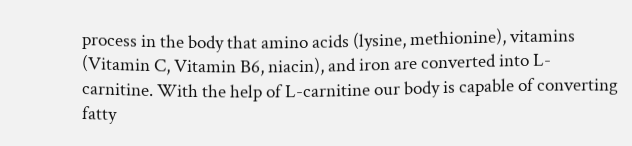process in the body that amino acids (lysine, methionine), vitamins (Vitamin C, Vitamin B6, niacin), and iron are converted into L-carnitine. With the help of L-carnitine our body is capable of converting fatty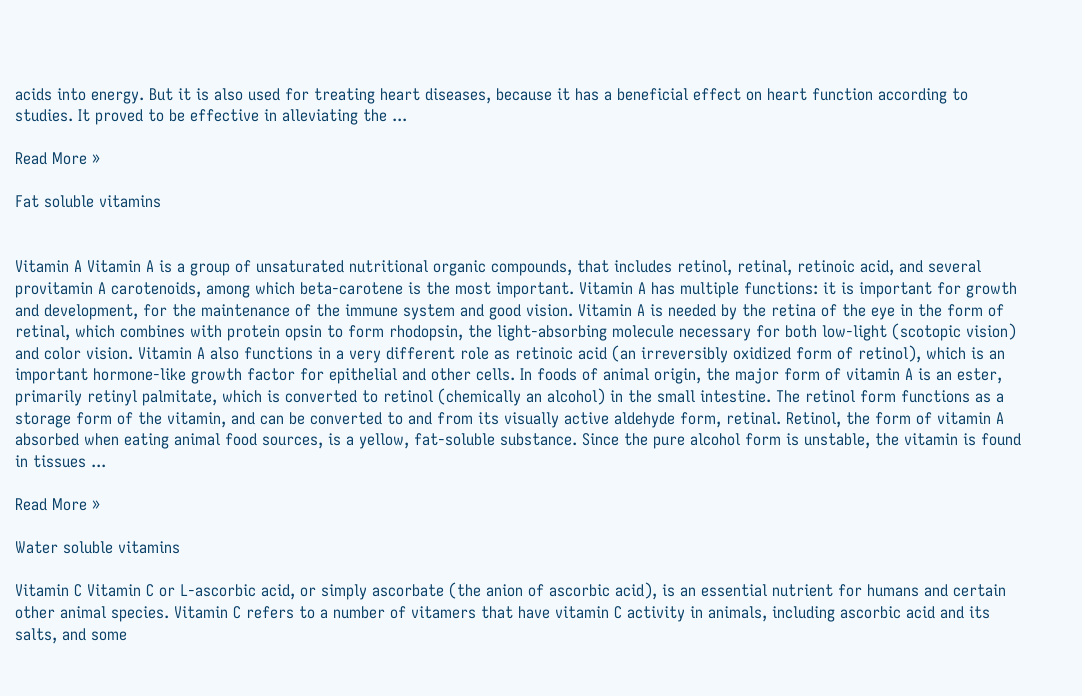acids into energy. But it is also used for treating heart diseases, because it has a beneficial effect on heart function according to studies. It proved to be effective in alleviating the ...

Read More »

Fat soluble vitamins


Vitamin A Vitamin A is a group of unsaturated nutritional organic compounds, that includes retinol, retinal, retinoic acid, and several provitamin A carotenoids, among which beta-carotene is the most important. Vitamin A has multiple functions: it is important for growth and development, for the maintenance of the immune system and good vision. Vitamin A is needed by the retina of the eye in the form of retinal, which combines with protein opsin to form rhodopsin, the light-absorbing molecule necessary for both low-light (scotopic vision) and color vision. Vitamin A also functions in a very different role as retinoic acid (an irreversibly oxidized form of retinol), which is an important hormone-like growth factor for epithelial and other cells. In foods of animal origin, the major form of vitamin A is an ester, primarily retinyl palmitate, which is converted to retinol (chemically an alcohol) in the small intestine. The retinol form functions as a storage form of the vitamin, and can be converted to and from its visually active aldehyde form, retinal. Retinol, the form of vitamin A absorbed when eating animal food sources, is a yellow, fat-soluble substance. Since the pure alcohol form is unstable, the vitamin is found in tissues ...

Read More »

Water soluble vitamins

Vitamin C Vitamin C or L-ascorbic acid, or simply ascorbate (the anion of ascorbic acid), is an essential nutrient for humans and certain other animal species. Vitamin C refers to a number of vitamers that have vitamin C activity in animals, including ascorbic acid and its salts, and some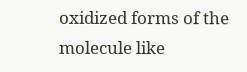oxidized forms of the molecule like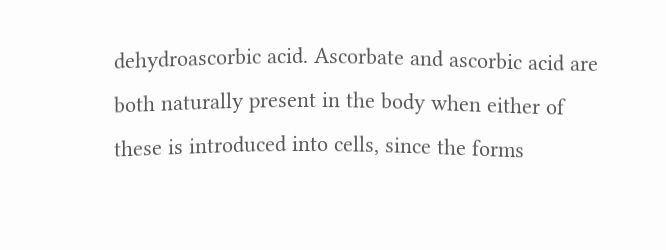dehydroascorbic acid. Ascorbate and ascorbic acid are both naturally present in the body when either of these is introduced into cells, since the forms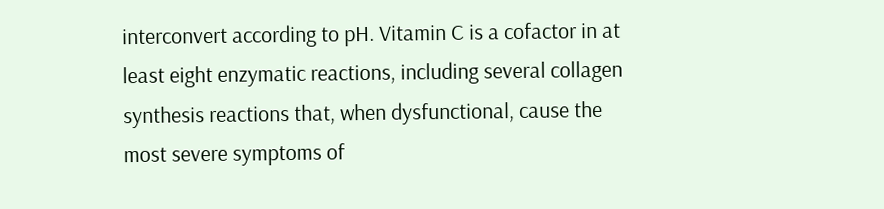interconvert according to pH. Vitamin C is a cofactor in at least eight enzymatic reactions, including several collagen synthesis reactions that, when dysfunctional, cause the most severe symptoms of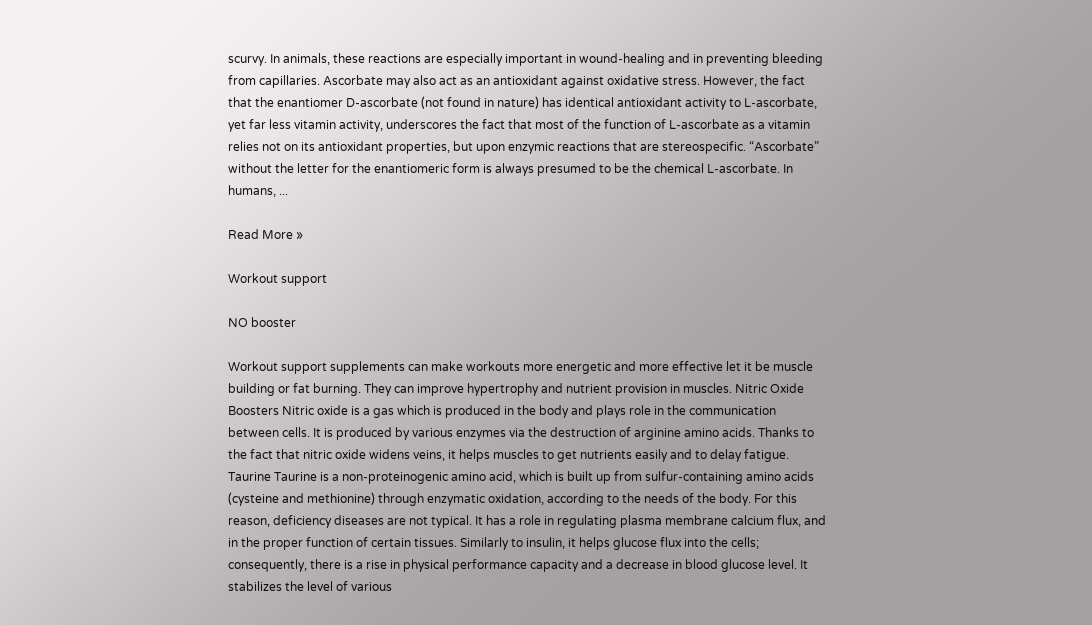scurvy. In animals, these reactions are especially important in wound-healing and in preventing bleeding from capillaries. Ascorbate may also act as an antioxidant against oxidative stress. However, the fact that the enantiomer D-ascorbate (not found in nature) has identical antioxidant activity to L-ascorbate, yet far less vitamin activity, underscores the fact that most of the function of L-ascorbate as a vitamin relies not on its antioxidant properties, but upon enzymic reactions that are stereospecific. “Ascorbate” without the letter for the enantiomeric form is always presumed to be the chemical L-ascorbate. In humans, ...

Read More »

Workout support

NO booster

Workout support supplements can make workouts more energetic and more effective let it be muscle building or fat burning. They can improve hypertrophy and nutrient provision in muscles. Nitric Oxide Boosters Nitric oxide is a gas which is produced in the body and plays role in the communication between cells. It is produced by various enzymes via the destruction of arginine amino acids. Thanks to the fact that nitric oxide widens veins, it helps muscles to get nutrients easily and to delay fatigue. Taurine Taurine is a non-proteinogenic amino acid, which is built up from sulfur-containing amino acids (cysteine and methionine) through enzymatic oxidation, according to the needs of the body. For this reason, deficiency diseases are not typical. It has a role in regulating plasma membrane calcium flux, and in the proper function of certain tissues. Similarly to insulin, it helps glucose flux into the cells; consequently, there is a rise in physical performance capacity and a decrease in blood glucose level. It stabilizes the level of various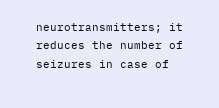neurotransmitters; it reduces the number of seizures in case of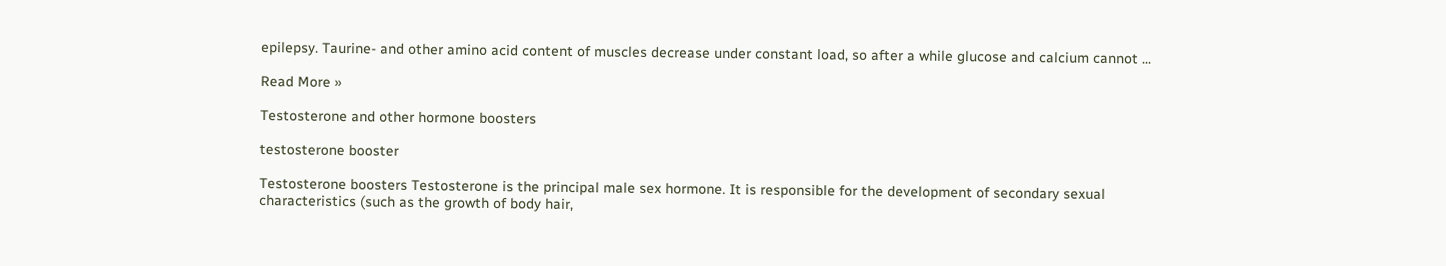epilepsy. Taurine- and other amino acid content of muscles decrease under constant load, so after a while glucose and calcium cannot ...

Read More »

Testosterone and other hormone boosters

testosterone booster

Testosterone boosters Testosterone is the principal male sex hormone. It is responsible for the development of secondary sexual characteristics (such as the growth of body hair,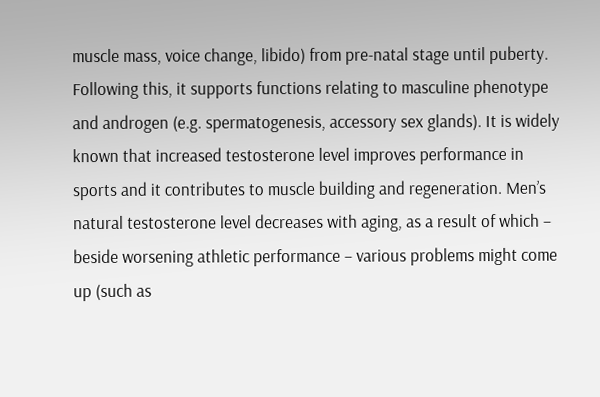muscle mass, voice change, libido) from pre-natal stage until puberty. Following this, it supports functions relating to masculine phenotype and androgen (e.g. spermatogenesis, accessory sex glands). It is widely known that increased testosterone level improves performance in sports and it contributes to muscle building and regeneration. Men’s natural testosterone level decreases with aging, as a result of which – beside worsening athletic performance – various problems might come up (such as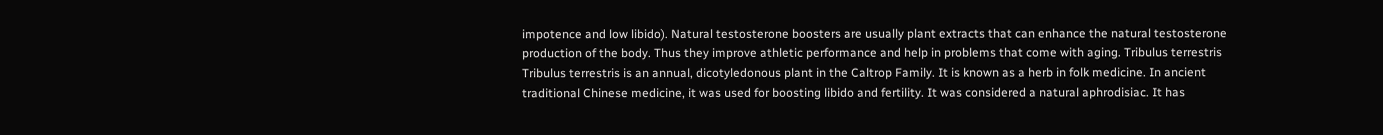impotence and low libido). Natural testosterone boosters are usually plant extracts that can enhance the natural testosterone production of the body. Thus they improve athletic performance and help in problems that come with aging. Tribulus terrestris Tribulus terrestris is an annual, dicotyledonous plant in the Caltrop Family. It is known as a herb in folk medicine. In ancient traditional Chinese medicine, it was used for boosting libido and fertility. It was considered a natural aphrodisiac. It has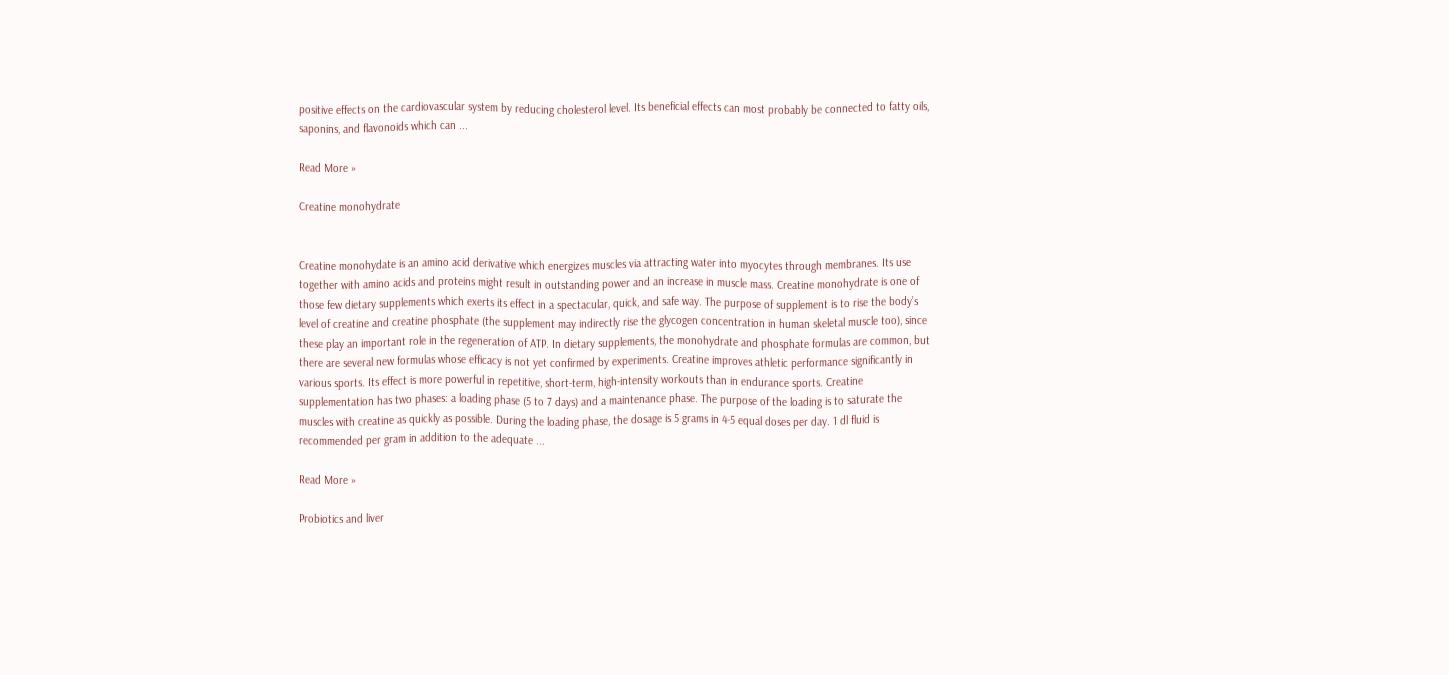positive effects on the cardiovascular system by reducing cholesterol level. Its beneficial effects can most probably be connected to fatty oils, saponins, and flavonoids which can ...

Read More »

Creatine monohydrate


Creatine monohydate is an amino acid derivative which energizes muscles via attracting water into myocytes through membranes. Its use together with amino acids and proteins might result in outstanding power and an increase in muscle mass. Creatine monohydrate is one of those few dietary supplements which exerts its effect in a spectacular, quick, and safe way. The purpose of supplement is to rise the body’s level of creatine and creatine phosphate (the supplement may indirectly rise the glycogen concentration in human skeletal muscle too), since these play an important role in the regeneration of ATP. In dietary supplements, the monohydrate and phosphate formulas are common, but there are several new formulas whose efficacy is not yet confirmed by experiments. Creatine improves athletic performance significantly in various sports. Its effect is more powerful in repetitive, short-term, high-intensity workouts than in endurance sports. Creatine supplementation has two phases: a loading phase (5 to 7 days) and a maintenance phase. The purpose of the loading is to saturate the muscles with creatine as quickly as possible. During the loading phase, the dosage is 5 grams in 4-5 equal doses per day. 1 dl fluid is recommended per gram in addition to the adequate ...

Read More »

Probiotics and liver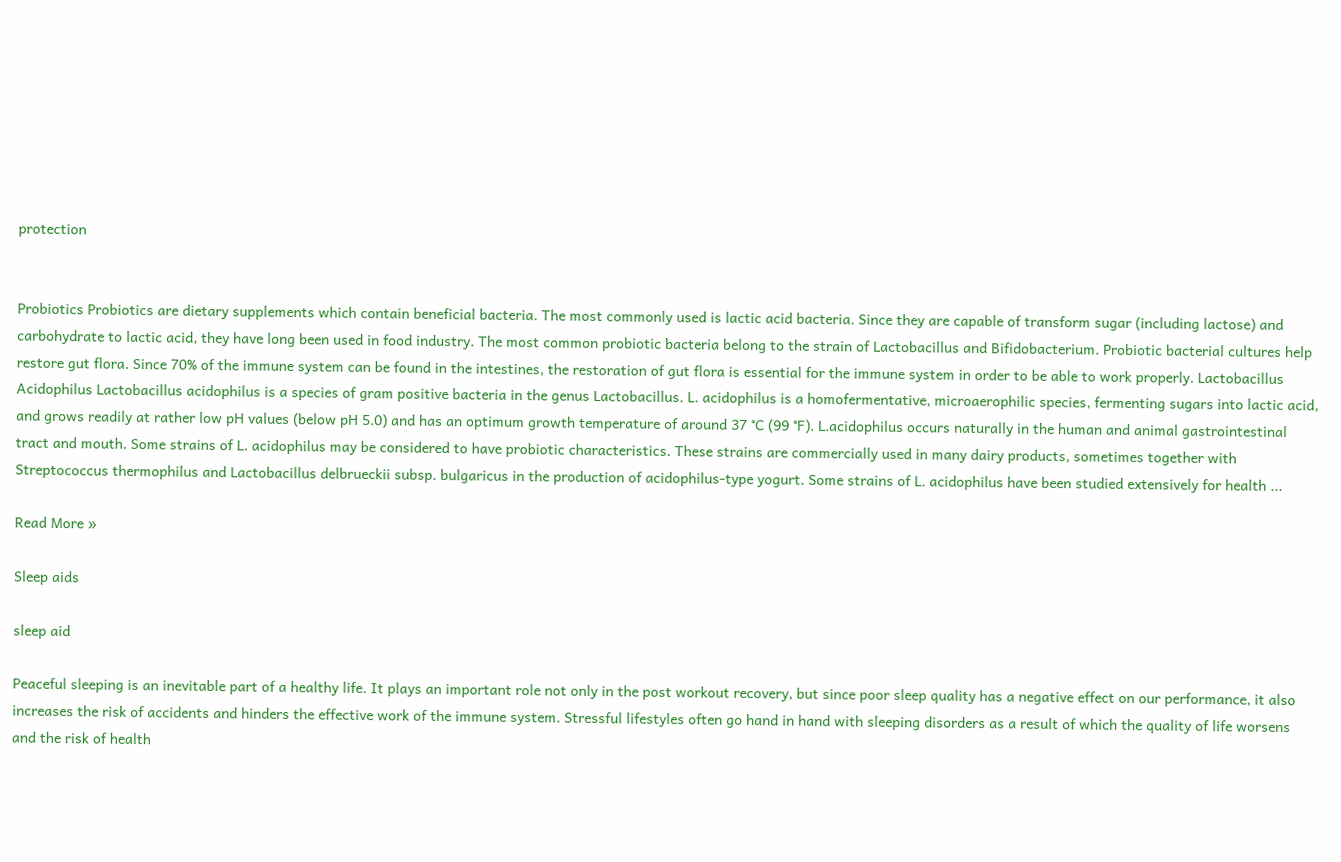protection


Probiotics Probiotics are dietary supplements which contain beneficial bacteria. The most commonly used is lactic acid bacteria. Since they are capable of transform sugar (including lactose) and carbohydrate to lactic acid, they have long been used in food industry. The most common probiotic bacteria belong to the strain of Lactobacillus and Bifidobacterium. Probiotic bacterial cultures help restore gut flora. Since 70% of the immune system can be found in the intestines, the restoration of gut flora is essential for the immune system in order to be able to work properly. Lactobacillus Acidophilus Lactobacillus acidophilus is a species of gram positive bacteria in the genus Lactobacillus. L. acidophilus is a homofermentative, microaerophilic species, fermenting sugars into lactic acid, and grows readily at rather low pH values (below pH 5.0) and has an optimum growth temperature of around 37 °C (99 °F). L.acidophilus occurs naturally in the human and animal gastrointestinal tract and mouth. Some strains of L. acidophilus may be considered to have probiotic characteristics. These strains are commercially used in many dairy products, sometimes together with Streptococcus thermophilus and Lactobacillus delbrueckii subsp. bulgaricus in the production of acidophilus-type yogurt. Some strains of L. acidophilus have been studied extensively for health ...

Read More »

Sleep aids

sleep aid

Peaceful sleeping is an inevitable part of a healthy life. It plays an important role not only in the post workout recovery, but since poor sleep quality has a negative effect on our performance, it also increases the risk of accidents and hinders the effective work of the immune system. Stressful lifestyles often go hand in hand with sleeping disorders as a result of which the quality of life worsens and the risk of health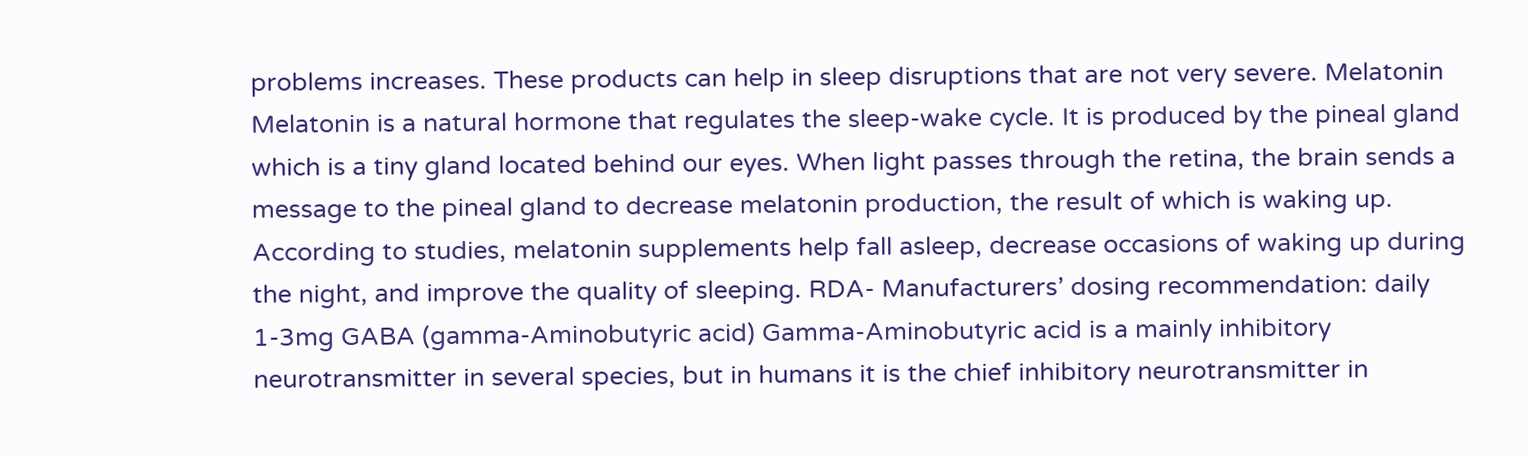problems increases. These products can help in sleep disruptions that are not very severe. Melatonin Melatonin is a natural hormone that regulates the sleep-wake cycle. It is produced by the pineal gland which is a tiny gland located behind our eyes. When light passes through the retina, the brain sends a message to the pineal gland to decrease melatonin production, the result of which is waking up. According to studies, melatonin supplements help fall asleep, decrease occasions of waking up during the night, and improve the quality of sleeping. RDA- Manufacturers’ dosing recommendation: daily 1-3mg GABA (gamma-Aminobutyric acid) Gamma-Aminobutyric acid is a mainly inhibitory neurotransmitter in several species, but in humans it is the chief inhibitory neurotransmitter in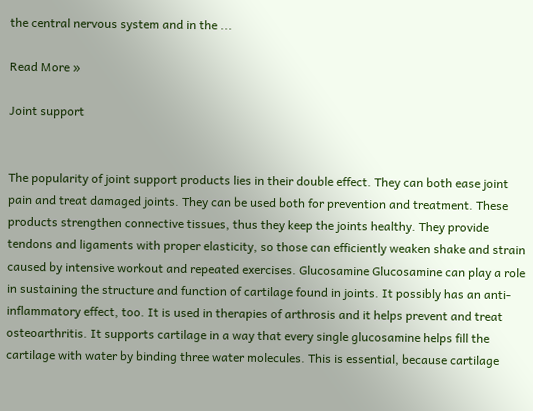the central nervous system and in the ...

Read More »

Joint support


The popularity of joint support products lies in their double effect. They can both ease joint pain and treat damaged joints. They can be used both for prevention and treatment. These products strengthen connective tissues, thus they keep the joints healthy. They provide tendons and ligaments with proper elasticity, so those can efficiently weaken shake and strain caused by intensive workout and repeated exercises. Glucosamine Glucosamine can play a role in sustaining the structure and function of cartilage found in joints. It possibly has an anti-inflammatory effect, too. It is used in therapies of arthrosis and it helps prevent and treat osteoarthritis. It supports cartilage in a way that every single glucosamine helps fill the cartilage with water by binding three water molecules. This is essential, because cartilage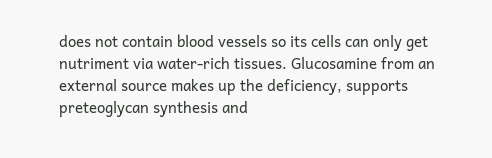does not contain blood vessels so its cells can only get nutriment via water-rich tissues. Glucosamine from an external source makes up the deficiency, supports preteoglycan synthesis and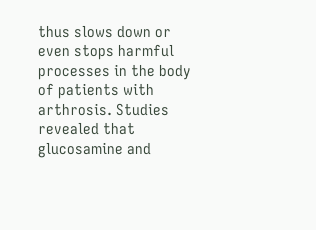thus slows down or even stops harmful processes in the body of patients with arthrosis. Studies revealed that glucosamine and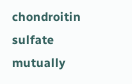chondroitin sulfate mutually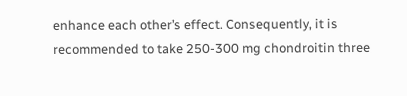enhance each other’s effect. Consequently, it is recommended to take 250-300 mg chondroitin three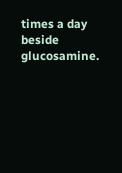times a day beside glucosamine.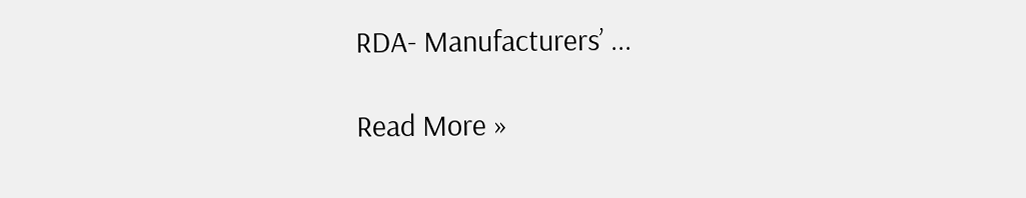RDA- Manufacturers’ ...

Read More »